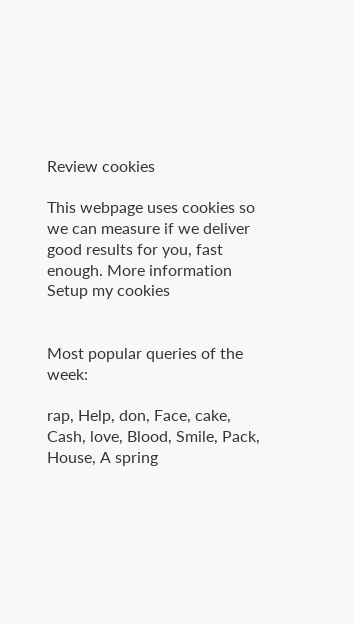Review cookies

This webpage uses cookies so we can measure if we deliver good results for you, fast enough. More information Setup my cookies


Most popular queries of the week:

rap, Help, don, Face, cake, Cash, love, Blood, Smile, Pack, House, A spring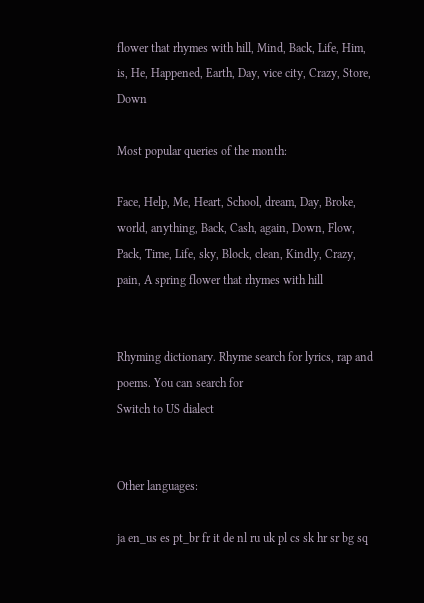flower that rhymes with hill, Mind, Back, Life, Him, is, He, Happened, Earth, Day, vice city, Crazy, Store, Down

Most popular queries of the month:

Face, Help, Me, Heart, School, dream, Day, Broke, world, anything, Back, Cash, again, Down, Flow, Pack, Time, Life, sky, Block, clean, Kindly, Crazy, pain, A spring flower that rhymes with hill


Rhyming dictionary. Rhyme search for lyrics, rap and poems. You can search for
Switch to US dialect


Other languages:

ja en_us es pt_br fr it de nl ru uk pl cs sk hr sr bg sq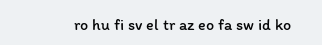ro hu fi sv el tr az eo fa sw id ko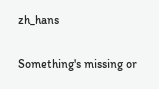zh_hans

Something's missing or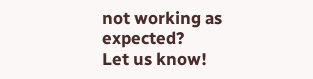not working as expected?
Let us know!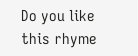Do you like this rhyme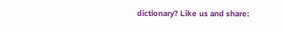dictionary? Like us and share: